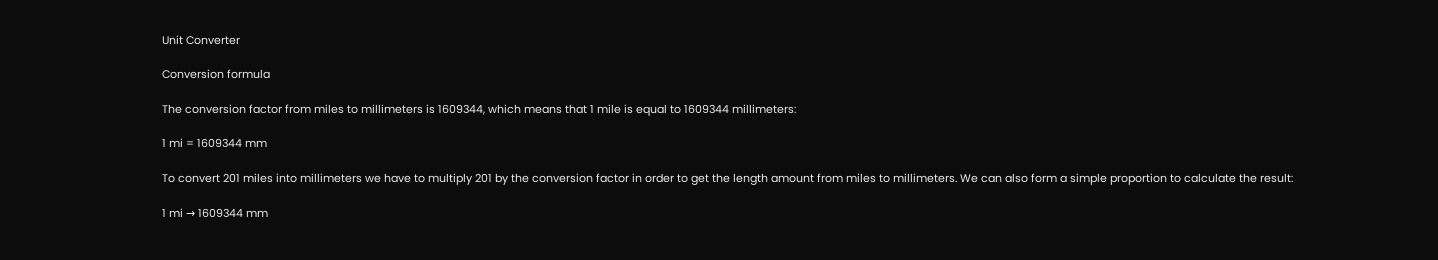Unit Converter

Conversion formula

The conversion factor from miles to millimeters is 1609344, which means that 1 mile is equal to 1609344 millimeters:

1 mi = 1609344 mm

To convert 201 miles into millimeters we have to multiply 201 by the conversion factor in order to get the length amount from miles to millimeters. We can also form a simple proportion to calculate the result:

1 mi → 1609344 mm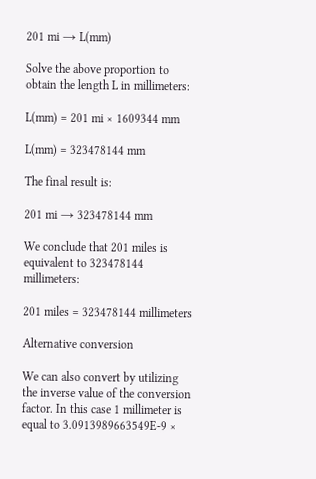201 mi → L(mm)

Solve the above proportion to obtain the length L in millimeters:

L(mm) = 201 mi × 1609344 mm

L(mm) = 323478144 mm

The final result is:

201 mi → 323478144 mm

We conclude that 201 miles is equivalent to 323478144 millimeters:

201 miles = 323478144 millimeters

Alternative conversion

We can also convert by utilizing the inverse value of the conversion factor. In this case 1 millimeter is equal to 3.0913989663549E-9 ×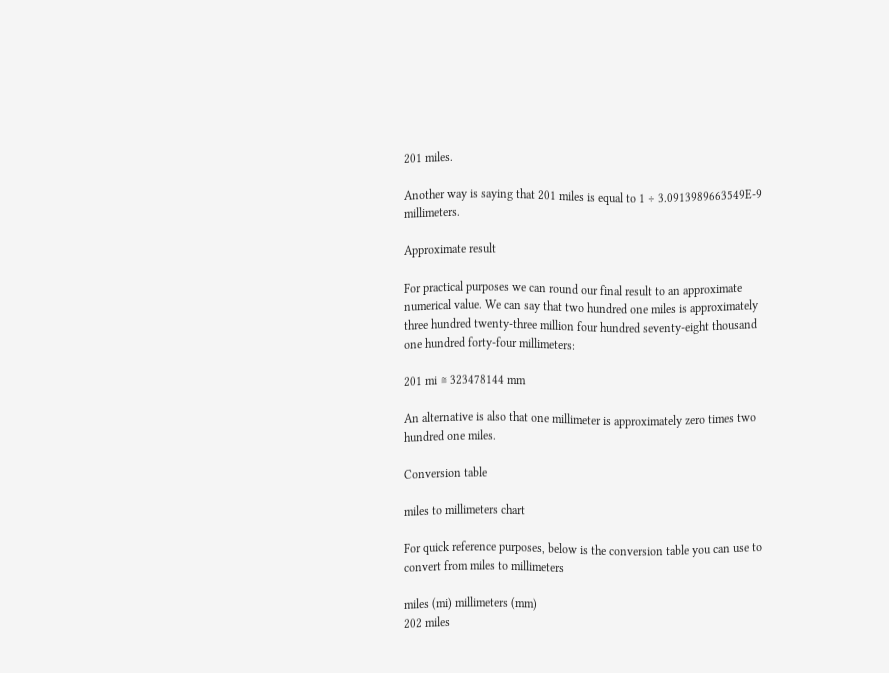201 miles.

Another way is saying that 201 miles is equal to 1 ÷ 3.0913989663549E-9 millimeters.

Approximate result

For practical purposes we can round our final result to an approximate numerical value. We can say that two hundred one miles is approximately three hundred twenty-three million four hundred seventy-eight thousand one hundred forty-four millimeters:

201 mi ≅ 323478144 mm

An alternative is also that one millimeter is approximately zero times two hundred one miles.

Conversion table

miles to millimeters chart

For quick reference purposes, below is the conversion table you can use to convert from miles to millimeters

miles (mi) millimeters (mm)
202 miles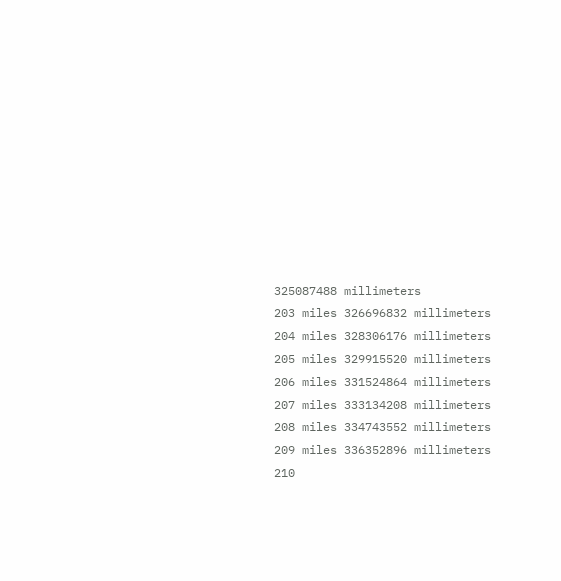325087488 millimeters
203 miles 326696832 millimeters
204 miles 328306176 millimeters
205 miles 329915520 millimeters
206 miles 331524864 millimeters
207 miles 333134208 millimeters
208 miles 334743552 millimeters
209 miles 336352896 millimeters
210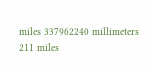miles 337962240 millimeters
211 miles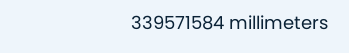339571584 millimeters